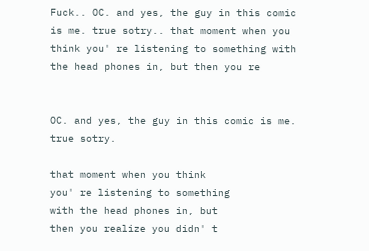Fuck.. OC. and yes, the guy in this comic is me. true sotry.. that moment when you think you' re listening to something with the head phones in, but then you re


OC. and yes, the guy in this comic is me. true sotry.

that moment when you think
you' re listening to something
with the head phones in, but
then you realize you didn' t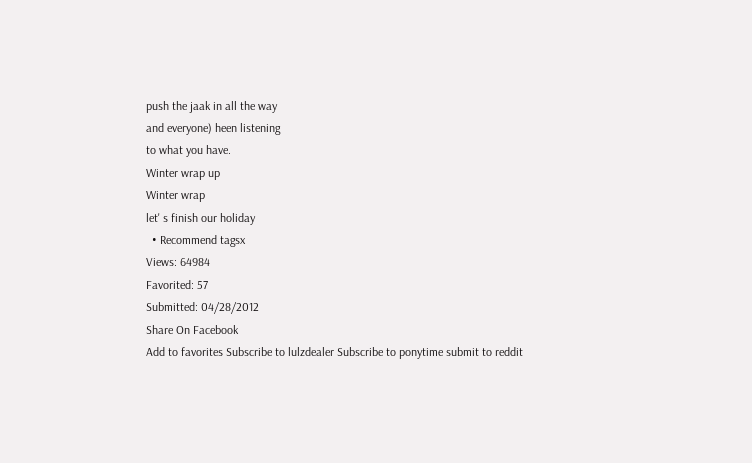push the jaak in all the way
and everyone) heen listening
to what you have.
Winter wrap up
Winter wrap
let' s finish our holiday
  • Recommend tagsx
Views: 64984
Favorited: 57
Submitted: 04/28/2012
Share On Facebook
Add to favorites Subscribe to lulzdealer Subscribe to ponytime submit to reddit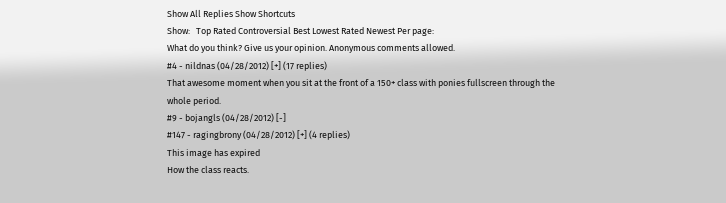Show All Replies Show Shortcuts
Show:   Top Rated Controversial Best Lowest Rated Newest Per page:
What do you think? Give us your opinion. Anonymous comments allowed.
#4 - nildnas (04/28/2012) [+] (17 replies)
That awesome moment when you sit at the front of a 150+ class with ponies fullscreen through the whole period.
#9 - bojangls (04/28/2012) [-]
#147 - ragingbrony (04/28/2012) [+] (4 replies)
This image has expired
How the class reacts.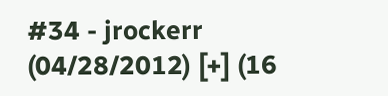#34 - jrockerr (04/28/2012) [+] (16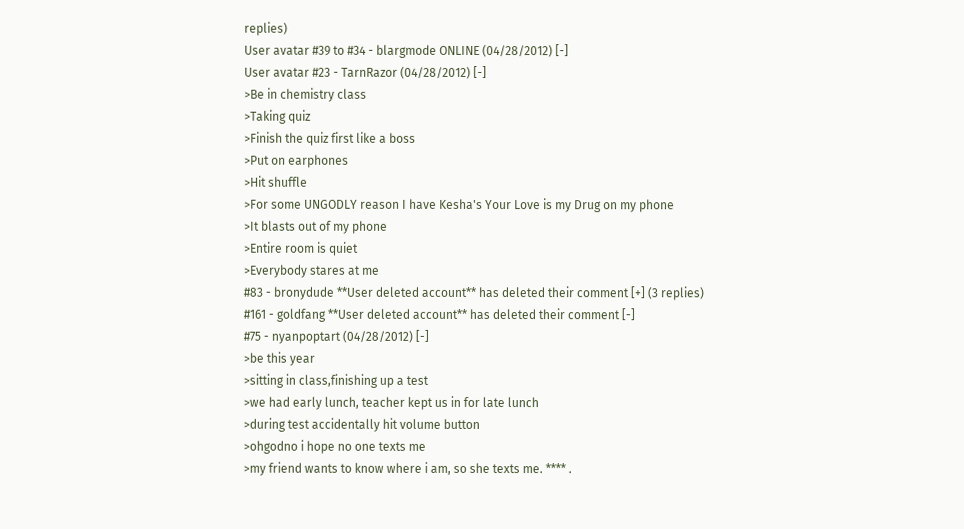replies)
User avatar #39 to #34 - blargmode ONLINE (04/28/2012) [-]
User avatar #23 - TarnRazor (04/28/2012) [-]
>Be in chemistry class
>Taking quiz
>Finish the quiz first like a boss
>Put on earphones
>Hit shuffle
>For some UNGODLY reason I have Kesha's Your Love is my Drug on my phone
>It blasts out of my phone
>Entire room is quiet
>Everybody stares at me
#83 - bronydude **User deleted account** has deleted their comment [+] (3 replies)
#161 - goldfang **User deleted account** has deleted their comment [-]
#75 - nyanpoptart (04/28/2012) [-]
>be this year
>sitting in class,finishing up a test
>we had early lunch, teacher kept us in for late lunch
>during test accidentally hit volume button
>ohgodno i hope no one texts me
>my friend wants to know where i am, so she texts me. **** .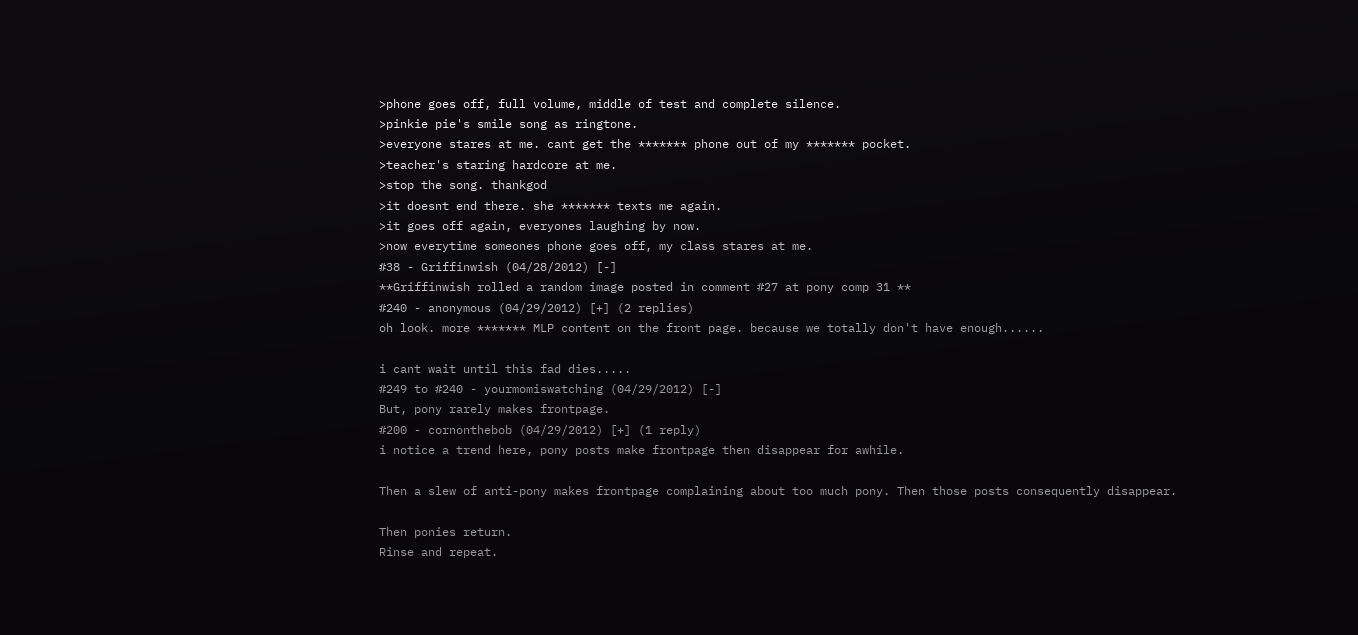>phone goes off, full volume, middle of test and complete silence.
>pinkie pie's smile song as ringtone.
>everyone stares at me. cant get the ******* phone out of my ******* pocket.
>teacher's staring hardcore at me.
>stop the song. thankgod
>it doesnt end there. she ******* texts me again.
>it goes off again, everyones laughing by now.
>now everytime someones phone goes off, my class stares at me.
#38 - Griffinwish (04/28/2012) [-]
**Griffinwish rolled a random image posted in comment #27 at pony comp 31 **
#240 - anonymous (04/29/2012) [+] (2 replies)
oh look. more ******* MLP content on the front page. because we totally don't have enough......

i cant wait until this fad dies.....
#249 to #240 - yourmomiswatching (04/29/2012) [-]
But, pony rarely makes frontpage.
#200 - cornonthebob (04/29/2012) [+] (1 reply)
i notice a trend here, pony posts make frontpage then disappear for awhile.

Then a slew of anti-pony makes frontpage complaining about too much pony. Then those posts consequently disappear.

Then ponies return.
Rinse and repeat.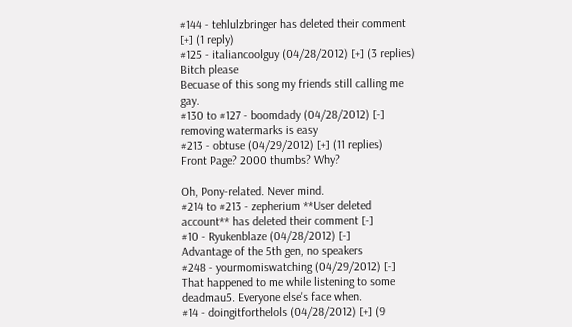#144 - tehlulzbringer has deleted their comment [+] (1 reply)
#125 - italiancoolguy (04/28/2012) [+] (3 replies)
Bitch please
Becuase of this song my friends still calling me gay.
#130 to #127 - boomdady (04/28/2012) [-]
removing watermarks is easy
#213 - obtuse (04/29/2012) [+] (11 replies)
Front Page? 2000 thumbs? Why?

Oh, Pony-related. Never mind.
#214 to #213 - zepherium **User deleted account** has deleted their comment [-]
#10 - Ryukenblaze (04/28/2012) [-]
Advantage of the 5th gen, no speakers
#248 - yourmomiswatching (04/29/2012) [-]
That happened to me while listening to some deadmau5. Everyone else's face when.
#14 - doingitforthelols (04/28/2012) [+] (9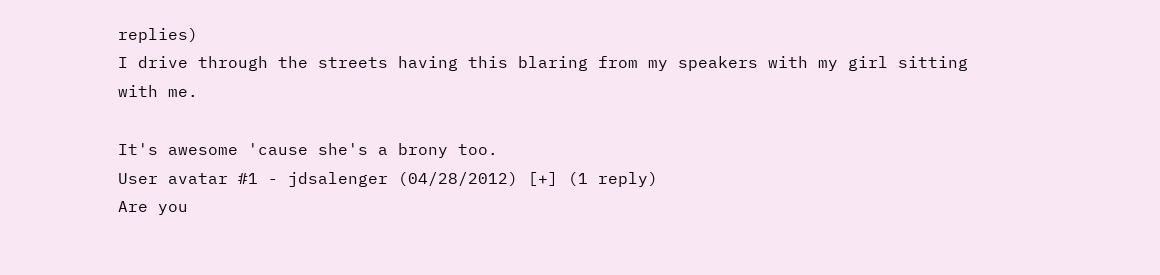replies)
I drive through the streets having this blaring from my speakers with my girl sitting with me.

It's awesome 'cause she's a brony too.
User avatar #1 - jdsalenger (04/28/2012) [+] (1 reply)
Are you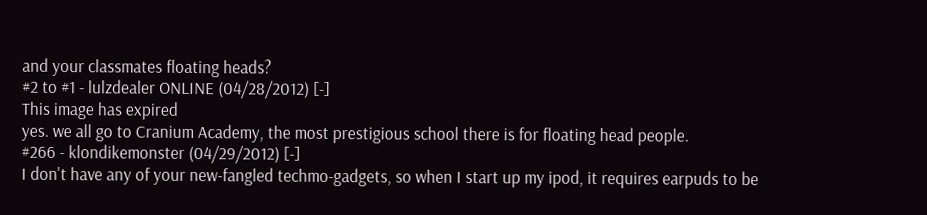and your classmates floating heads?
#2 to #1 - lulzdealer ONLINE (04/28/2012) [-]
This image has expired
yes. we all go to Cranium Academy, the most prestigious school there is for floating head people.
#266 - klondikemonster (04/29/2012) [-]
I don't have any of your new-fangled techmo-gadgets, so when I start up my ipod, it requires earpuds to be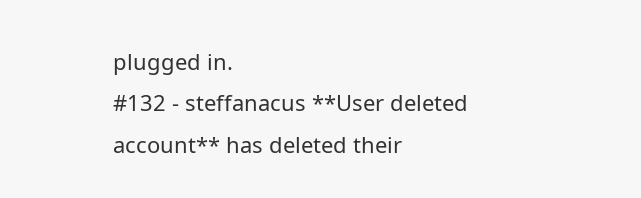plugged in.
#132 - steffanacus **User deleted account** has deleted their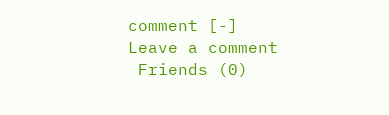comment [-]
Leave a comment
 Friends (0)